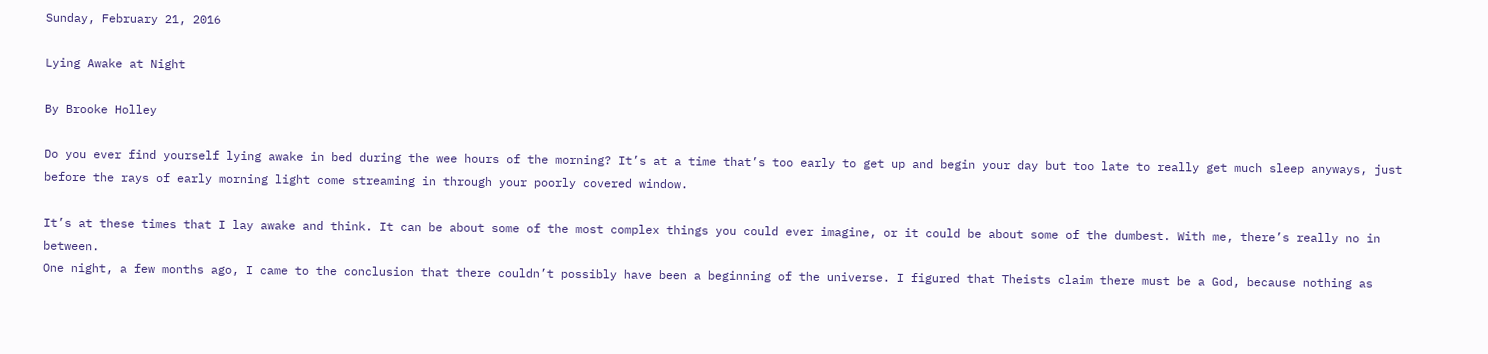Sunday, February 21, 2016

Lying Awake at Night

By Brooke Holley

Do you ever find yourself lying awake in bed during the wee hours of the morning? It’s at a time that’s too early to get up and begin your day but too late to really get much sleep anyways, just before the rays of early morning light come streaming in through your poorly covered window.

It’s at these times that I lay awake and think. It can be about some of the most complex things you could ever imagine, or it could be about some of the dumbest. With me, there’s really no in between.
One night, a few months ago, I came to the conclusion that there couldn’t possibly have been a beginning of the universe. I figured that Theists claim there must be a God, because nothing as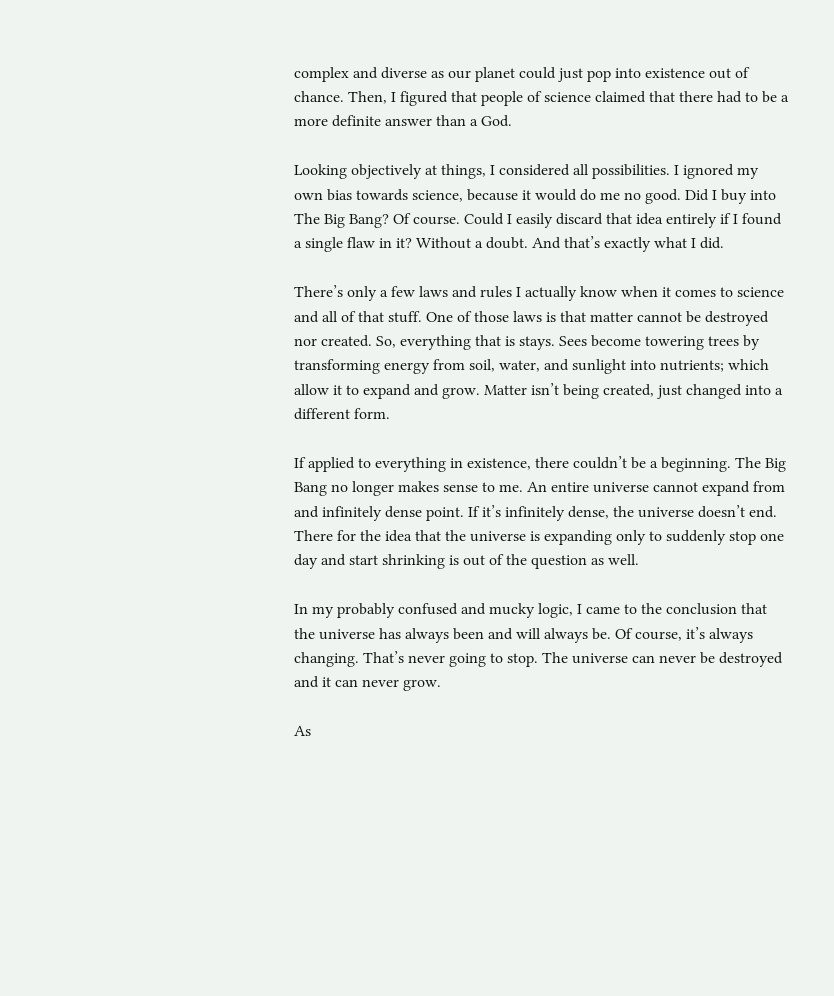complex and diverse as our planet could just pop into existence out of chance. Then, I figured that people of science claimed that there had to be a more definite answer than a God.

Looking objectively at things, I considered all possibilities. I ignored my own bias towards science, because it would do me no good. Did I buy into The Big Bang? Of course. Could I easily discard that idea entirely if I found a single flaw in it? Without a doubt. And that’s exactly what I did.

There’s only a few laws and rules I actually know when it comes to science and all of that stuff. One of those laws is that matter cannot be destroyed nor created. So, everything that is stays. Sees become towering trees by transforming energy from soil, water, and sunlight into nutrients; which allow it to expand and grow. Matter isn’t being created, just changed into a different form.

If applied to everything in existence, there couldn’t be a beginning. The Big Bang no longer makes sense to me. An entire universe cannot expand from and infinitely dense point. If it’s infinitely dense, the universe doesn’t end. There for the idea that the universe is expanding only to suddenly stop one day and start shrinking is out of the question as well.

In my probably confused and mucky logic, I came to the conclusion that the universe has always been and will always be. Of course, it’s always changing. That’s never going to stop. The universe can never be destroyed and it can never grow.

As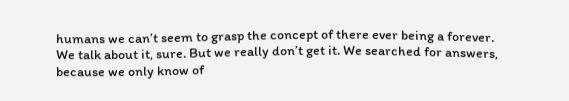humans we can’t seem to grasp the concept of there ever being a forever. We talk about it, sure. But we really don’t get it. We searched for answers, because we only know of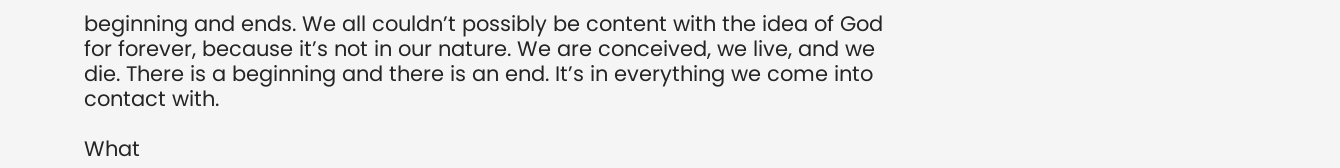beginning and ends. We all couldn’t possibly be content with the idea of God for forever, because it’s not in our nature. We are conceived, we live, and we die. There is a beginning and there is an end. It’s in everything we come into contact with.

What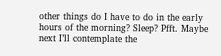other things do I have to do in the early hours of the morning? Sleep? Pfft. Maybe next I’ll contemplate the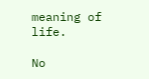meaning of life.

No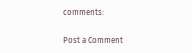comments:

Post a Comment